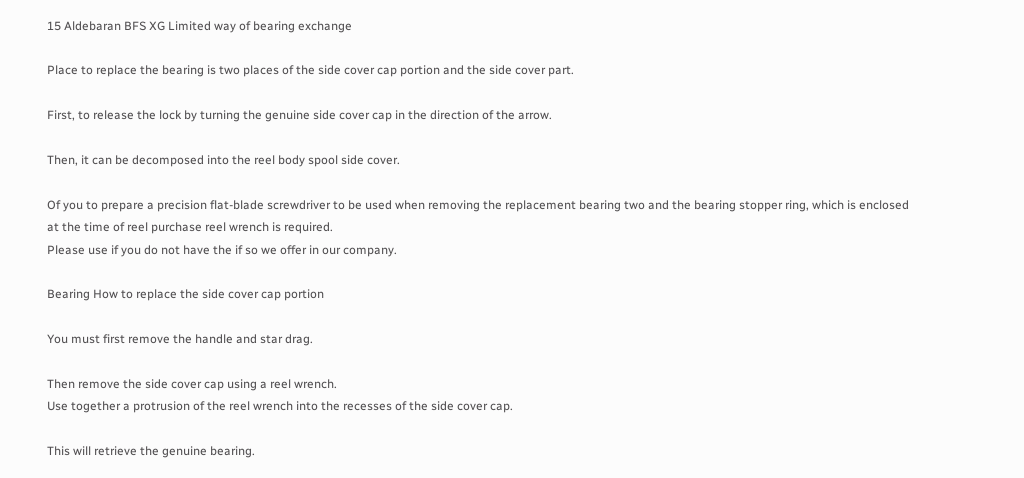15 Aldebaran BFS XG Limited way of bearing exchange

Place to replace the bearing is two places of the side cover cap portion and the side cover part.

First, to release the lock by turning the genuine side cover cap in the direction of the arrow.

Then, it can be decomposed into the reel body spool side cover.

Of you to prepare a precision flat-blade screwdriver to be used when removing the replacement bearing two and the bearing stopper ring, which is enclosed at the time of reel purchase reel wrench is required.
Please use if you do not have the if so we offer in our company.

Bearing How to replace the side cover cap portion

You must first remove the handle and star drag.

Then remove the side cover cap using a reel wrench.
Use together a protrusion of the reel wrench into the recesses of the side cover cap.

This will retrieve the genuine bearing.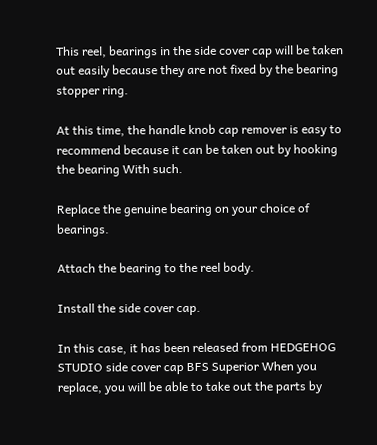This reel, bearings in the side cover cap will be taken out easily because they are not fixed by the bearing stopper ring.

At this time, the handle knob cap remover is easy to recommend because it can be taken out by hooking the bearing With such.

Replace the genuine bearing on your choice of bearings.

Attach the bearing to the reel body.

Install the side cover cap.

In this case, it has been released from HEDGEHOG STUDIO side cover cap BFS Superior When you replace, you will be able to take out the parts by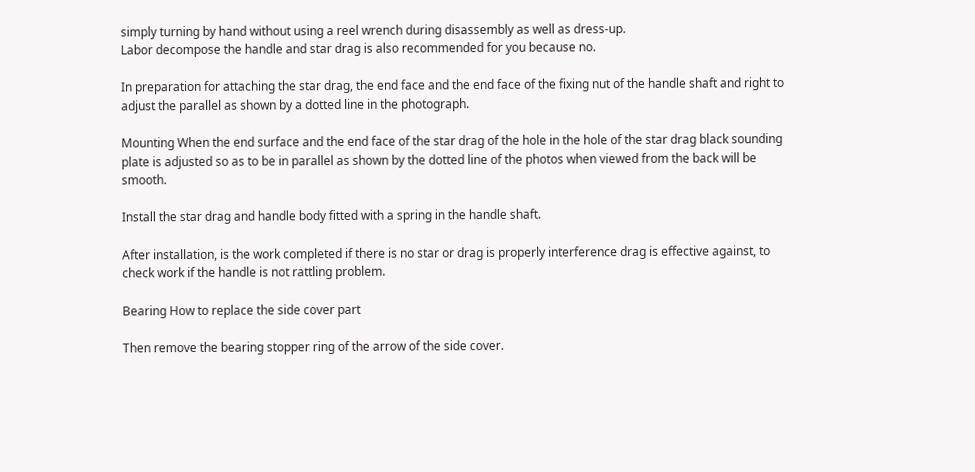simply turning by hand without using a reel wrench during disassembly as well as dress-up.
Labor decompose the handle and star drag is also recommended for you because no.

In preparation for attaching the star drag, the end face and the end face of the fixing nut of the handle shaft and right to adjust the parallel as shown by a dotted line in the photograph.

Mounting When the end surface and the end face of the star drag of the hole in the hole of the star drag black sounding plate is adjusted so as to be in parallel as shown by the dotted line of the photos when viewed from the back will be smooth.

Install the star drag and handle body fitted with a spring in the handle shaft.

After installation, is the work completed if there is no star or drag is properly interference drag is effective against, to check work if the handle is not rattling problem.

Bearing How to replace the side cover part

Then remove the bearing stopper ring of the arrow of the side cover.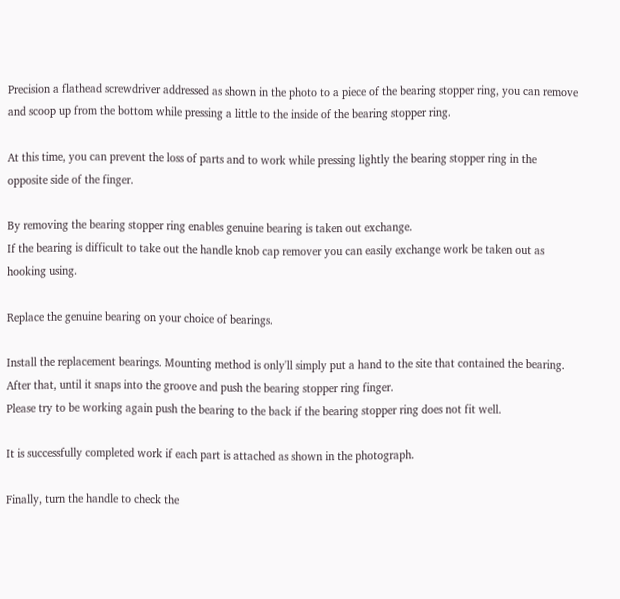Precision a flathead screwdriver addressed as shown in the photo to a piece of the bearing stopper ring, you can remove and scoop up from the bottom while pressing a little to the inside of the bearing stopper ring.

At this time, you can prevent the loss of parts and to work while pressing lightly the bearing stopper ring in the opposite side of the finger.

By removing the bearing stopper ring enables genuine bearing is taken out exchange.
If the bearing is difficult to take out the handle knob cap remover you can easily exchange work be taken out as hooking using.

Replace the genuine bearing on your choice of bearings.

Install the replacement bearings. Mounting method is only'll simply put a hand to the site that contained the bearing.
After that, until it snaps into the groove and push the bearing stopper ring finger.
Please try to be working again push the bearing to the back if the bearing stopper ring does not fit well.

It is successfully completed work if each part is attached as shown in the photograph.

Finally, turn the handle to check the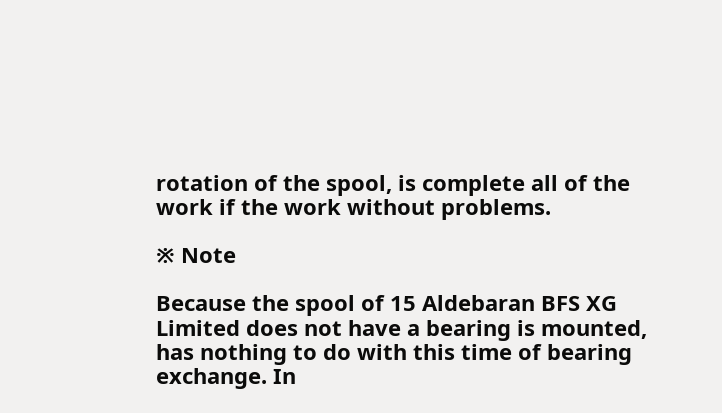rotation of the spool, is complete all of the work if the work without problems.

※ Note

Because the spool of 15 Aldebaran BFS XG Limited does not have a bearing is mounted, has nothing to do with this time of bearing exchange. In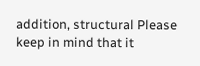addition, structural Please keep in mind that it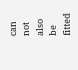can not also be fitted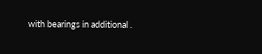with bearings in additional .